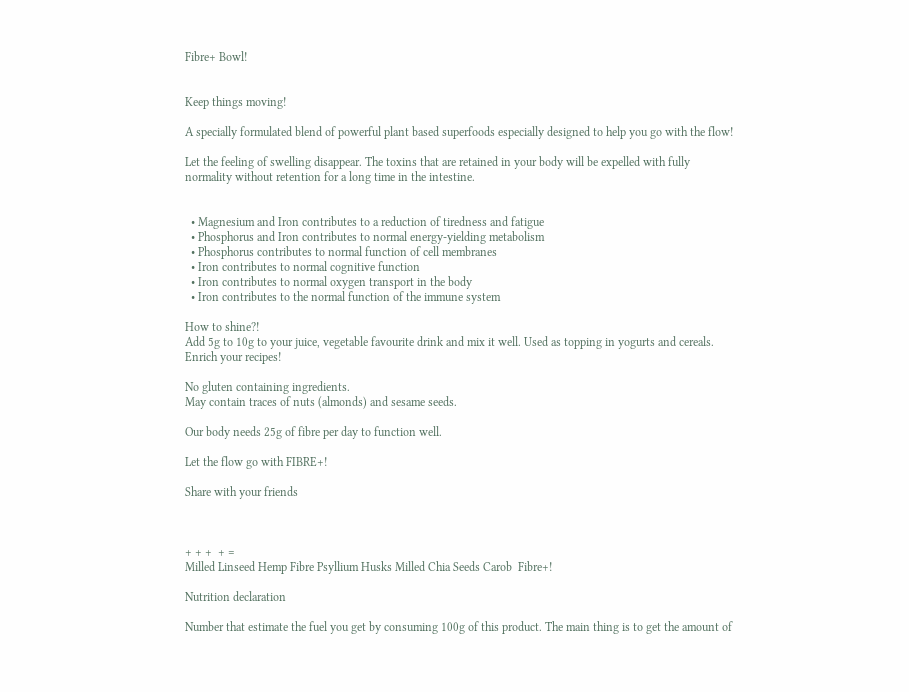Fibre+ Bowl!


Keep things moving!

A specially formulated blend of powerful plant based superfoods especially designed to help you go with the flow!

Let the feeling of swelling disappear. The toxins that are retained in your body will be expelled with fully normality without retention for a long time in the intestine.


  • Magnesium and Iron contributes to a reduction of tiredness and fatigue
  • Phosphorus and Iron contributes to normal energy-yielding metabolism
  • Phosphorus contributes to normal function of cell membranes
  • Iron contributes to normal cognitive function
  • Iron contributes to normal oxygen transport in the body
  • Iron contributes to the normal function of the immune system

How to shine?!
Add 5g to 10g to your juice, vegetable favourite drink and mix it well. Used as topping in yogurts and cereals. Enrich your recipes!

No gluten containing ingredients.
May contain traces of nuts (almonds) and sesame seeds.

Our body needs 25g of fibre per day to function well.

Let the flow go with FIBRE+!

Share with your friends



+ + +  + =
Milled Linseed Hemp Fibre Psyllium Husks Milled Chia Seeds Carob  Fibre+!

Nutrition declaration

Number that estimate the fuel you get by consuming 100g of this product. The main thing is to get the amount of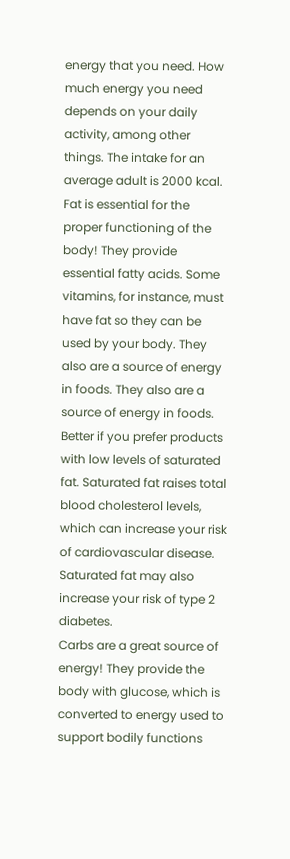energy that you need. How much energy you need depends on your daily activity, among other things. The intake for an average adult is 2000 kcal.
Fat is essential for the proper functioning of the body! They provide essential fatty acids. Some vitamins, for instance, must have fat so they can be used by your body. They also are a source of energy in foods. They also are a source of energy in foods.
Better if you prefer products with low levels of saturated fat. Saturated fat raises total blood cholesterol levels, which can increase your risk of cardiovascular disease. Saturated fat may also increase your risk of type 2 diabetes.
Carbs are a great source of energy! They provide the body with glucose, which is converted to energy used to support bodily functions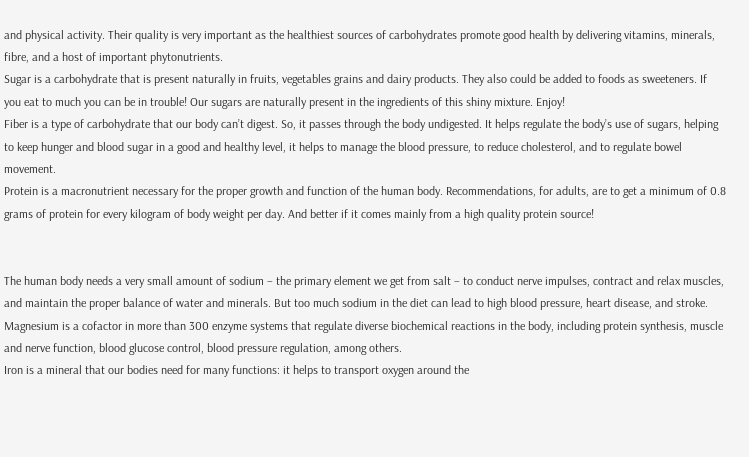and physical activity. Their quality is very important as the healthiest sources of carbohydrates promote good health by delivering vitamins, minerals, fibre, and a host of important phytonutrients.
Sugar is a carbohydrate that is present naturally in fruits, vegetables grains and dairy products. They also could be added to foods as sweeteners. If you eat to much you can be in trouble! Our sugars are naturally present in the ingredients of this shiny mixture. Enjoy!
Fiber is a type of carbohydrate that our body can’t digest. So, it passes through the body undigested. It helps regulate the body’s use of sugars, helping to keep hunger and blood sugar in a good and healthy level, it helps to manage the blood pressure, to reduce cholesterol, and to regulate bowel movement.
Protein is a macronutrient necessary for the proper growth and function of the human body. Recommendations, for adults, are to get a minimum of 0.8 grams of protein for every kilogram of body weight per day. And better if it comes mainly from a high quality protein source!


The human body needs a very small amount of sodium – the primary element we get from salt – to conduct nerve impulses, contract and relax muscles, and maintain the proper balance of water and minerals. But too much sodium in the diet can lead to high blood pressure, heart disease, and stroke.
Magnesium is a cofactor in more than 300 enzyme systems that regulate diverse biochemical reactions in the body, including protein synthesis, muscle and nerve function, blood glucose control, blood pressure regulation, among others.
Iron is a mineral that our bodies need for many functions: it helps to transport oxygen around the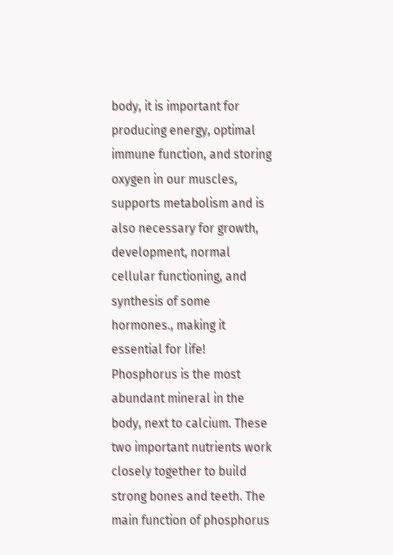body, it is important for producing energy, optimal immune function, and storing oxygen in our muscles, supports metabolism and is also necessary for growth, development, normal cellular functioning, and synthesis of some hormones., making it essential for life!
Phosphorus is the most abundant mineral in the body, next to calcium. These two important nutrients work closely together to build strong bones and teeth. The main function of phosphorus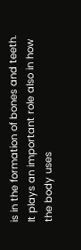is in the formation of bones and teeth. It plays an important role also in how the body uses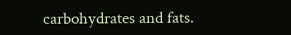carbohydrates and fats.